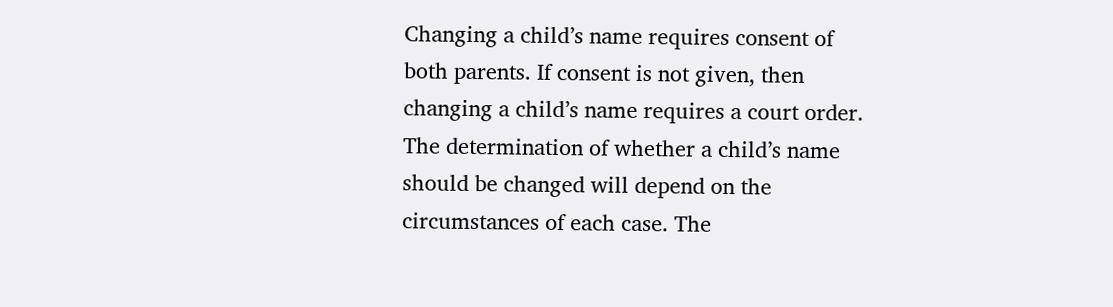Changing a child’s name requires consent of both parents. If consent is not given, then changing a child’s name requires a court order. The determination of whether a child’s name should be changed will depend on the circumstances of each case. The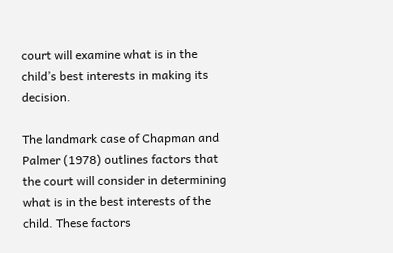court will examine what is in the child’s best interests in making its decision.

The landmark case of Chapman and Palmer (1978) outlines factors that the court will consider in determining what is in the best interests of the child. These factors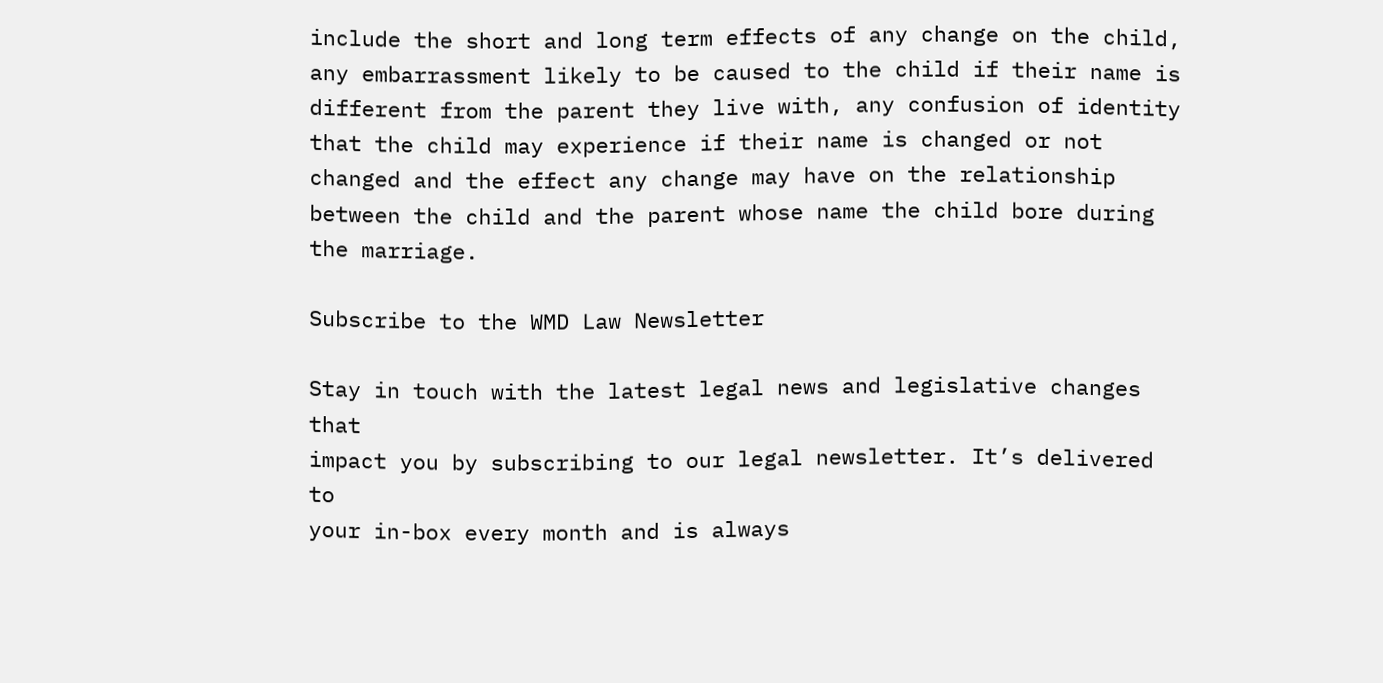include the short and long term effects of any change on the child, any embarrassment likely to be caused to the child if their name is different from the parent they live with, any confusion of identity that the child may experience if their name is changed or not changed and the effect any change may have on the relationship between the child and the parent whose name the child bore during the marriage.

Subscribe to the WMD Law Newsletter

Stay in touch with the latest legal news and legislative changes that
impact you by subscribing to our legal newsletter. It’s delivered to
your in-box every month and is always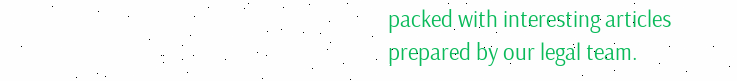packed with interesting articles
prepared by our legal team.